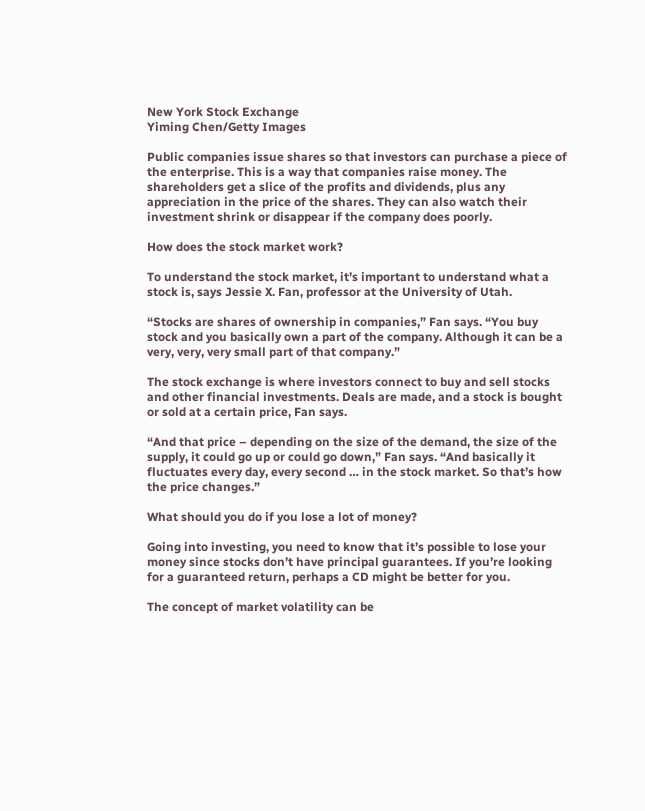New York Stock Exchange
Yiming Chen/Getty Images

Public companies issue shares so that investors can purchase a piece of the enterprise. This is a way that companies raise money. The shareholders get a slice of the profits and dividends, plus any appreciation in the price of the shares. They can also watch their investment shrink or disappear if the company does poorly.

How does the stock market work?

To understand the stock market, it’s important to understand what a stock is, says Jessie X. Fan, professor at the University of Utah.

“Stocks are shares of ownership in companies,” Fan says. “You buy stock and you basically own a part of the company. Although it can be a very, very, very small part of that company.”

The stock exchange is where investors connect to buy and sell stocks and other financial investments. Deals are made, and a stock is bought or sold at a certain price, Fan says.

“And that price – depending on the size of the demand, the size of the supply, it could go up or could go down,” Fan says. “And basically it fluctuates every day, every second … in the stock market. So that’s how the price changes.”

What should you do if you lose a lot of money?

Going into investing, you need to know that it’s possible to lose your money since stocks don’t have principal guarantees. If you’re looking for a guaranteed return, perhaps a CD might be better for you.

The concept of market volatility can be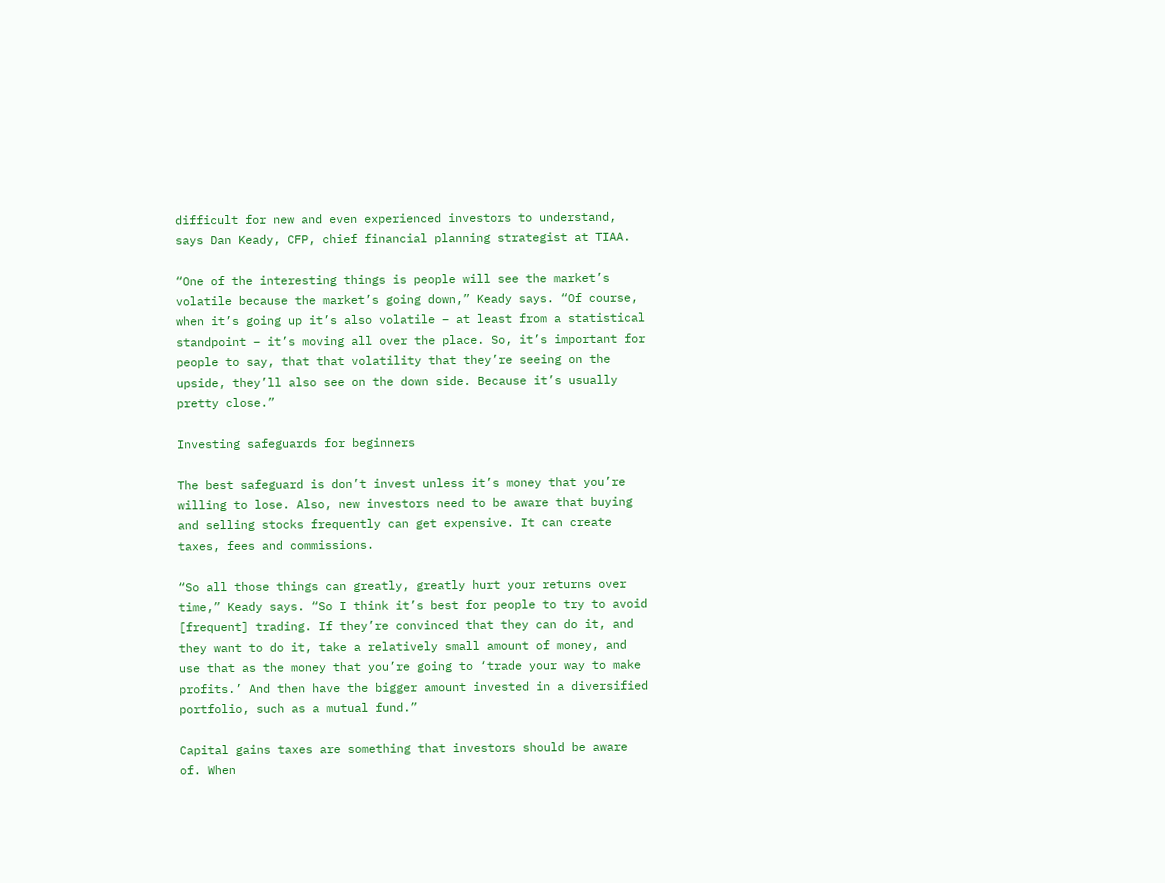difficult for new and even experienced investors to understand, says Dan Keady, CFP, chief financial planning strategist at TIAA.

“One of the interesting things is people will see the market’s volatile because the market’s going down,” Keady says. “Of course, when it’s going up it’s also volatile – at least from a statistical standpoint – it’s moving all over the place. So, it’s important for people to say, that that volatility that they’re seeing on the upside, they’ll also see on the down side. Because it’s usually pretty close.”

Investing safeguards for beginners

The best safeguard is don’t invest unless it’s money that you’re willing to lose. Also, new investors need to be aware that buying and selling stocks frequently can get expensive. It can create taxes, fees and commissions.

“So all those things can greatly, greatly hurt your returns over time,” Keady says. “So I think it’s best for people to try to avoid [frequent] trading. If they’re convinced that they can do it, and they want to do it, take a relatively small amount of money, and use that as the money that you’re going to ‘trade your way to make profits.’ And then have the bigger amount invested in a diversified portfolio, such as a mutual fund.”

Capital gains taxes are something that investors should be aware of. When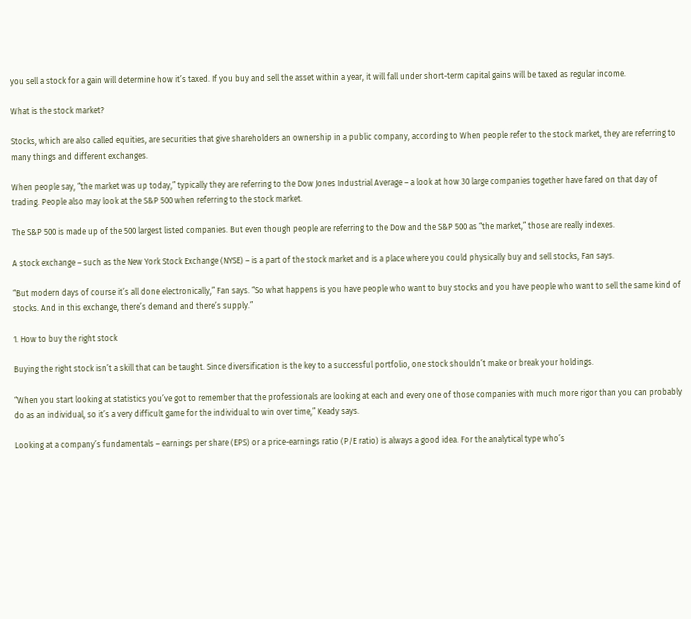you sell a stock for a gain will determine how it’s taxed. If you buy and sell the asset within a year, it will fall under short-term capital gains will be taxed as regular income.

What is the stock market?

Stocks, which are also called equities, are securities that give shareholders an ownership in a public company, according to When people refer to the stock market, they are referring to many things and different exchanges.

When people say, “the market was up today,” typically they are referring to the Dow Jones Industrial Average – a look at how 30 large companies together have fared on that day of trading. People also may look at the S&P 500 when referring to the stock market.

The S&P 500 is made up of the 500 largest listed companies. But even though people are referring to the Dow and the S&P 500 as “the market,” those are really indexes.

A stock exchange – such as the New York Stock Exchange (NYSE) – is a part of the stock market and is a place where you could physically buy and sell stocks, Fan says.

“But modern days of course it’s all done electronically,” Fan says. “So what happens is you have people who want to buy stocks and you have people who want to sell the same kind of stocks. And in this exchange, there’s demand and there’s supply.”

1. How to buy the right stock

Buying the right stock isn’t a skill that can be taught. Since diversification is the key to a successful portfolio, one stock shouldn’t make or break your holdings.

“When you start looking at statistics you’ve got to remember that the professionals are looking at each and every one of those companies with much more rigor than you can probably do as an individual, so it’s a very difficult game for the individual to win over time,” Keady says.

Looking at a company’s fundamentals – earnings per share (EPS) or a price-earnings ratio (P/E ratio) is always a good idea. For the analytical type who’s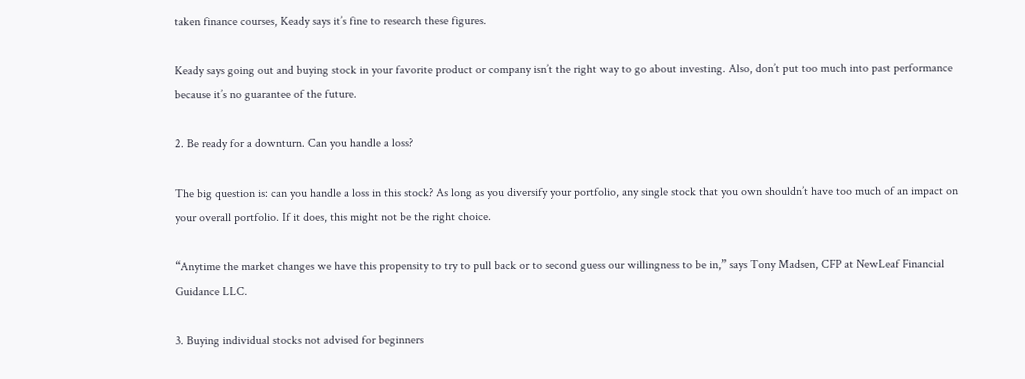taken finance courses, Keady says it’s fine to research these figures.

Keady says going out and buying stock in your favorite product or company isn’t the right way to go about investing. Also, don’t put too much into past performance because it’s no guarantee of the future.

2. Be ready for a downturn. Can you handle a loss?

The big question is: can you handle a loss in this stock? As long as you diversify your portfolio, any single stock that you own shouldn’t have too much of an impact on your overall portfolio. If it does, this might not be the right choice.

“Anytime the market changes we have this propensity to try to pull back or to second guess our willingness to be in,” says Tony Madsen, CFP at NewLeaf Financial Guidance LLC.

3. Buying individual stocks not advised for beginners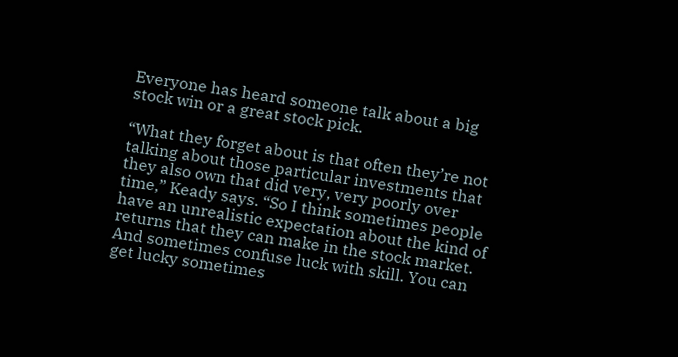Everyone has heard someone talk about a big stock win or a great stock pick.

“What they forget about is that often they’re not talking about those particular investments that they also own that did very, very poorly over time,” Keady says. “So I think sometimes people have an unrealistic expectation about the kind of returns that they can make in the stock market. And sometimes confuse luck with skill. You can get lucky sometimes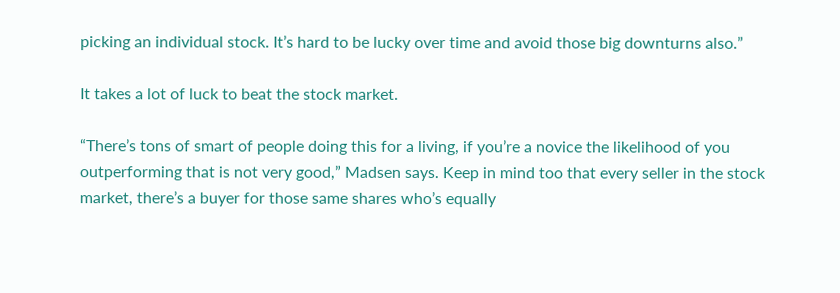picking an individual stock. It’s hard to be lucky over time and avoid those big downturns also.”

It takes a lot of luck to beat the stock market.

“There’s tons of smart of people doing this for a living, if you’re a novice the likelihood of you outperforming that is not very good,” Madsen says. Keep in mind too that every seller in the stock market, there’s a buyer for those same shares who’s equally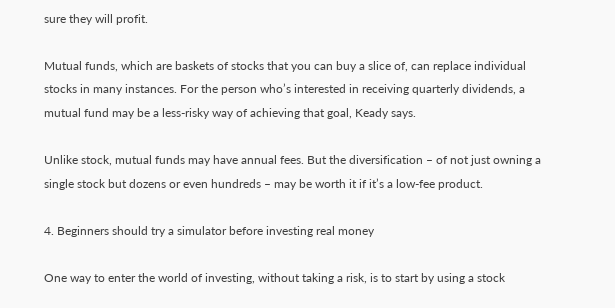sure they will profit.

Mutual funds, which are baskets of stocks that you can buy a slice of, can replace individual stocks in many instances. For the person who’s interested in receiving quarterly dividends, a mutual fund may be a less-risky way of achieving that goal, Keady says.

Unlike stock, mutual funds may have annual fees. But the diversification – of not just owning a single stock but dozens or even hundreds – may be worth it if it’s a low-fee product.

4. Beginners should try a simulator before investing real money

One way to enter the world of investing, without taking a risk, is to start by using a stock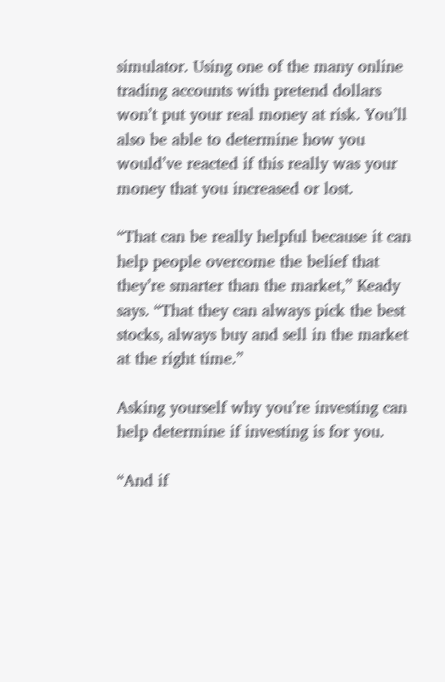simulator. Using one of the many online trading accounts with pretend dollars won’t put your real money at risk. You’ll also be able to determine how you would’ve reacted if this really was your money that you increased or lost.

“That can be really helpful because it can help people overcome the belief that they’re smarter than the market,” Keady says. “That they can always pick the best stocks, always buy and sell in the market at the right time.”

Asking yourself why you’re investing can help determine if investing is for you.

“And if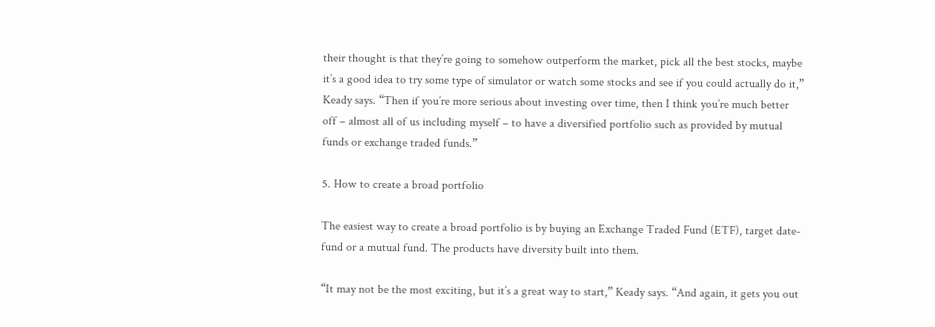their thought is that they’re going to somehow outperform the market, pick all the best stocks, maybe it’s a good idea to try some type of simulator or watch some stocks and see if you could actually do it,” Keady says. “Then if you’re more serious about investing over time, then I think you’re much better off – almost all of us including myself – to have a diversified portfolio such as provided by mutual funds or exchange traded funds.”

5. How to create a broad portfolio

The easiest way to create a broad portfolio is by buying an Exchange Traded Fund (ETF), target date-fund or a mutual fund. The products have diversity built into them.

“It may not be the most exciting, but it’s a great way to start,” Keady says. “And again, it gets you out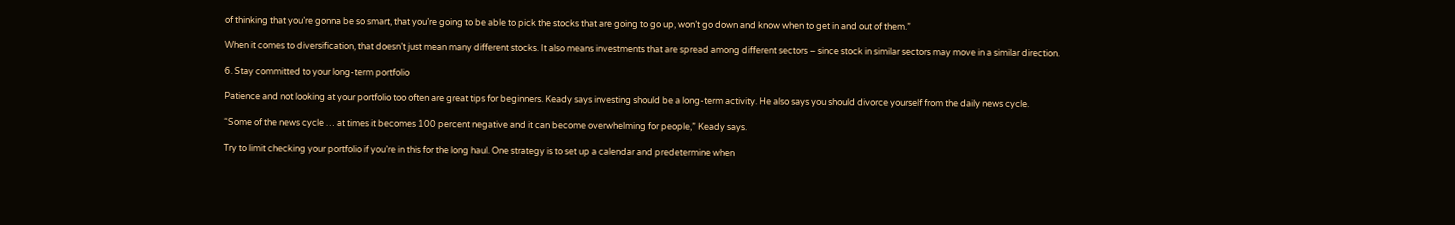of thinking that you’re gonna be so smart, that you’re going to be able to pick the stocks that are going to go up, won’t go down and know when to get in and out of them.”

When it comes to diversification, that doesn’t just mean many different stocks. It also means investments that are spread among different sectors – since stock in similar sectors may move in a similar direction.

6. Stay committed to your long-term portfolio

Patience and not looking at your portfolio too often are great tips for beginners. Keady says investing should be a long-term activity. He also says you should divorce yourself from the daily news cycle.

“Some of the news cycle … at times it becomes 100 percent negative and it can become overwhelming for people,” Keady says.

Try to limit checking your portfolio if you’re in this for the long haul. One strategy is to set up a calendar and predetermine when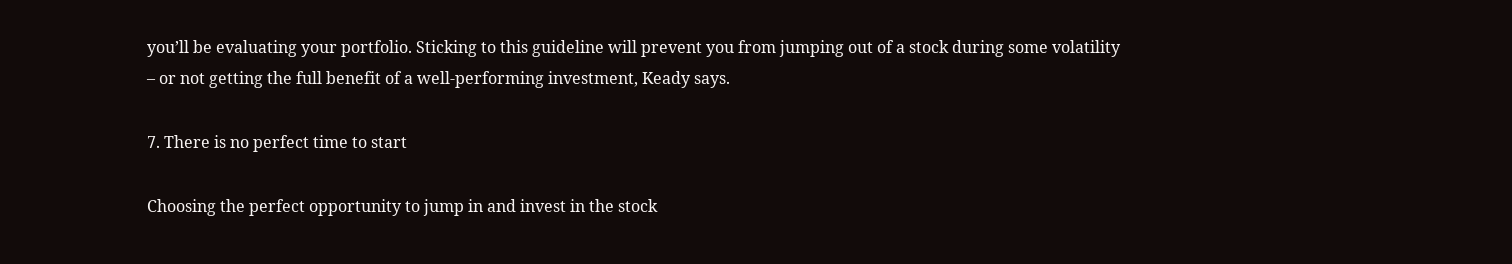you’ll be evaluating your portfolio. Sticking to this guideline will prevent you from jumping out of a stock during some volatility – or not getting the full benefit of a well-performing investment, Keady says.

7. There is no perfect time to start

Choosing the perfect opportunity to jump in and invest in the stock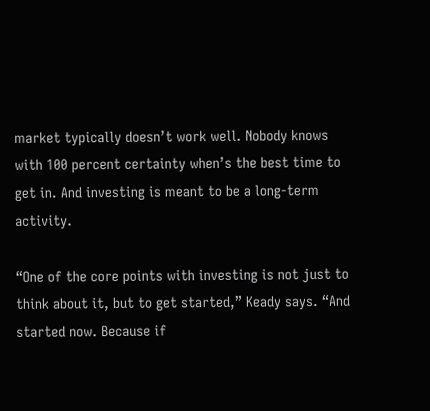market typically doesn’t work well. Nobody knows with 100 percent certainty when’s the best time to get in. And investing is meant to be a long-term activity.

“One of the core points with investing is not just to think about it, but to get started,” Keady says. “And started now. Because if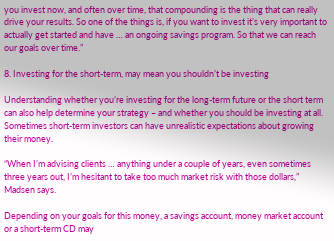you invest now, and often over time, that compounding is the thing that can really drive your results. So one of the things is, if you want to invest it’s very important to actually get started and have … an ongoing savings program. So that we can reach our goals over time.”

8. Investing for the short-term, may mean you shouldn’t be investing

Understanding whether you’re investing for the long-term future or the short term can also help determine your strategy – and whether you should be investing at all. Sometimes short-term investors can have unrealistic expectations about growing their money.

“When I’m advising clients … anything under a couple of years, even sometimes three years out, I’m hesitant to take too much market risk with those dollars,” Madsen says.

Depending on your goals for this money, a savings account, money market account or a short-term CD may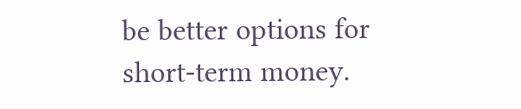be better options for short-term money.